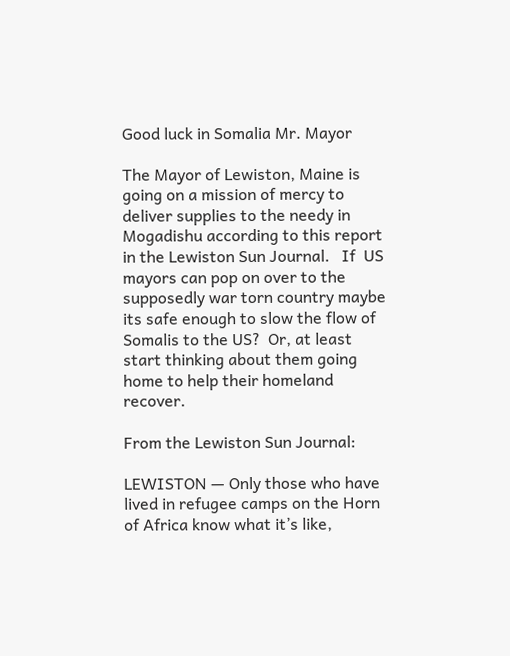Good luck in Somalia Mr. Mayor

The Mayor of Lewiston, Maine is going on a mission of mercy to deliver supplies to the needy in Mogadishu according to this report in the Lewiston Sun Journal.   If  US mayors can pop on over to the supposedly war torn country maybe its safe enough to slow the flow of Somalis to the US?  Or, at least start thinking about them going home to help their homeland recover.

From the Lewiston Sun Journal:

LEWISTON — Only those who have lived in refugee camps on the Horn of Africa know what it’s like,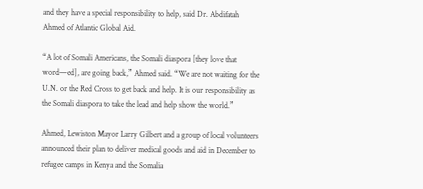and they have a special responsibility to help, said Dr. Abdifatah Ahmed of Atlantic Global Aid.

“A lot of Somali Americans, the Somali diaspora [they love that word—ed], are going back,” Ahmed said. “We are not waiting for the U.N. or the Red Cross to get back and help. It is our responsibility as the Somali diaspora to take the lead and help show the world.”

Ahmed, Lewiston Mayor Larry Gilbert and a group of local volunteers announced their plan to deliver medical goods and aid in December to refugee camps in Kenya and the Somalia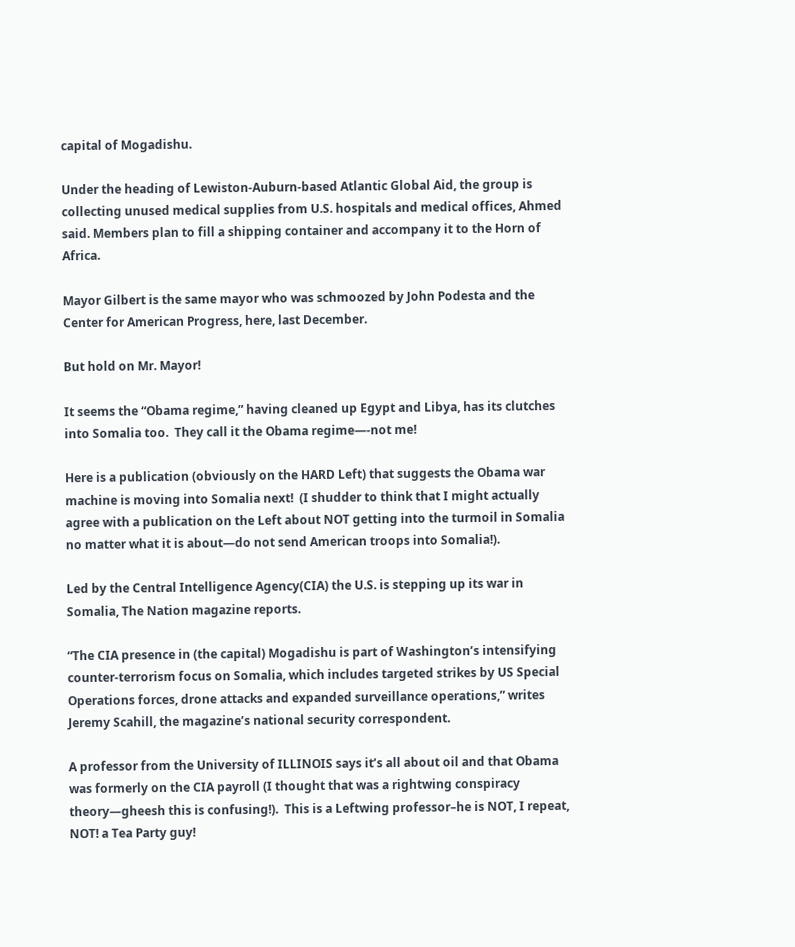capital of Mogadishu.

Under the heading of Lewiston-Auburn-based Atlantic Global Aid, the group is collecting unused medical supplies from U.S. hospitals and medical offices, Ahmed said. Members plan to fill a shipping container and accompany it to the Horn of Africa.

Mayor Gilbert is the same mayor who was schmoozed by John Podesta and the Center for American Progress, here, last December.

But hold on Mr. Mayor!

It seems the “Obama regime,” having cleaned up Egypt and Libya, has its clutches into Somalia too.  They call it the Obama regime—-not me!

Here is a publication (obviously on the HARD Left) that suggests the Obama war machine is moving into Somalia next!  (I shudder to think that I might actually agree with a publication on the Left about NOT getting into the turmoil in Somalia no matter what it is about—do not send American troops into Somalia!).

Led by the Central Intelligence Agency(CIA) the U.S. is stepping up its war in Somalia, The Nation magazine reports.

“The CIA presence in (the capital) Mogadishu is part of Washington’s intensifying counter-terrorism focus on Somalia, which includes targeted strikes by US Special Operations forces, drone attacks and expanded surveillance operations,” writes Jeremy Scahill, the magazine’s national security correspondent.

A professor from the University of ILLINOIS says it’s all about oil and that Obama was formerly on the CIA payroll (I thought that was a rightwing conspiracy theory—gheesh this is confusing!).  This is a Leftwing professor–he is NOT, I repeat, NOT! a Tea Party guy!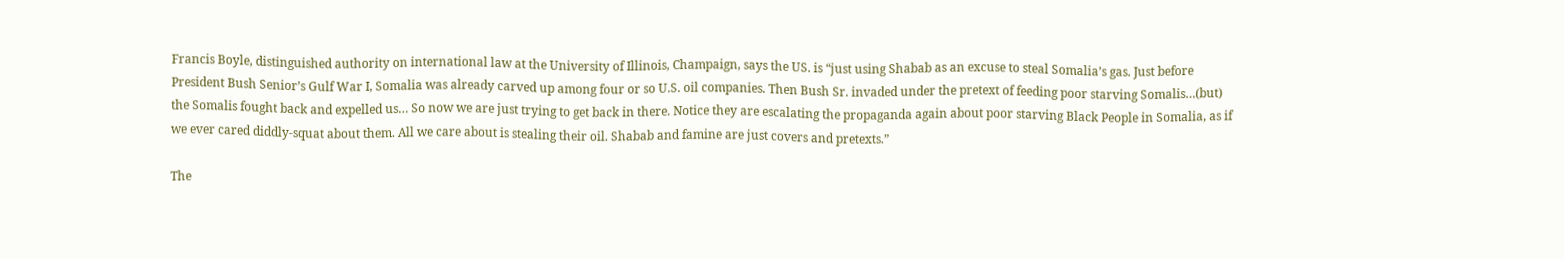Francis Boyle, distinguished authority on international law at the University of Illinois, Champaign, says the US. is “just using Shabab as an excuse to steal Somalia’s gas. Just before President Bush Senior’s Gulf War I, Somalia was already carved up among four or so U.S. oil companies. Then Bush Sr. invaded under the pretext of feeding poor starving Somalis…(but) the Somalis fought back and expelled us… So now we are just trying to get back in there. Notice they are escalating the propaganda again about poor starving Black People in Somalia, as if we ever cared diddly-squat about them. All we care about is stealing their oil. Shabab and famine are just covers and pretexts.”

The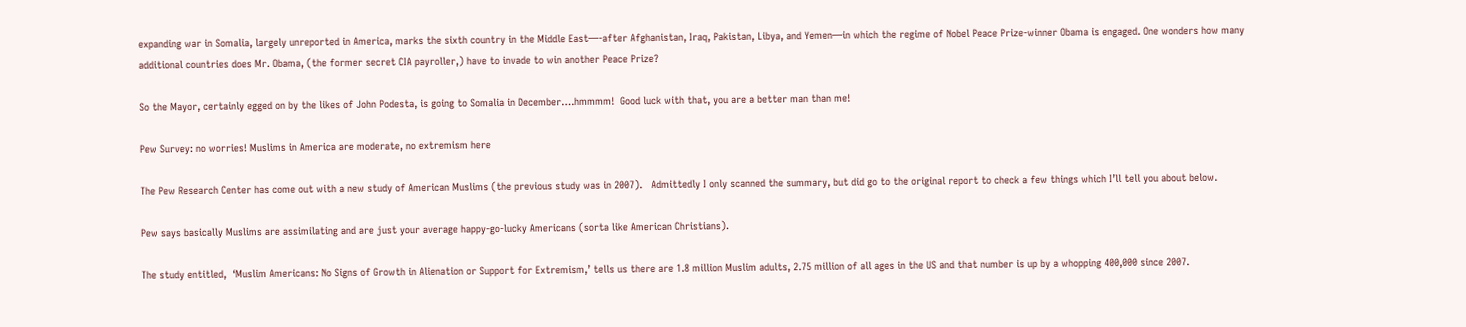expanding war in Somalia, largely unreported in America, marks the sixth country in the Middle East—-after Afghanistan, Iraq, Pakistan, Libya, and Yemen—in which the regime of Nobel Peace Prize-winner Obama is engaged. One wonders how many additional countries does Mr. Obama, (the former secret CIA payroller,) have to invade to win another Peace Prize?

So the Mayor, certainly egged on by the likes of John Podesta, is going to Somalia in December….hmmmm!  Good luck with that, you are a better man than me!

Pew Survey: no worries! Muslims in America are moderate, no extremism here

The Pew Research Center has come out with a new study of American Muslims (the previous study was in 2007).   Admittedly I only scanned the summary, but did go to the original report to check a few things which I’ll tell you about below.

Pew says basically Muslims are assimilating and are just your average happy-go-lucky Americans (sorta like American Christians).

The study entitled,  ‘Muslim Americans: No Signs of Growth in Alienation or Support for Extremism,’ tells us there are 1.8 million Muslim adults, 2.75 million of all ages in the US and that number is up by a whopping 400,000 since 2007.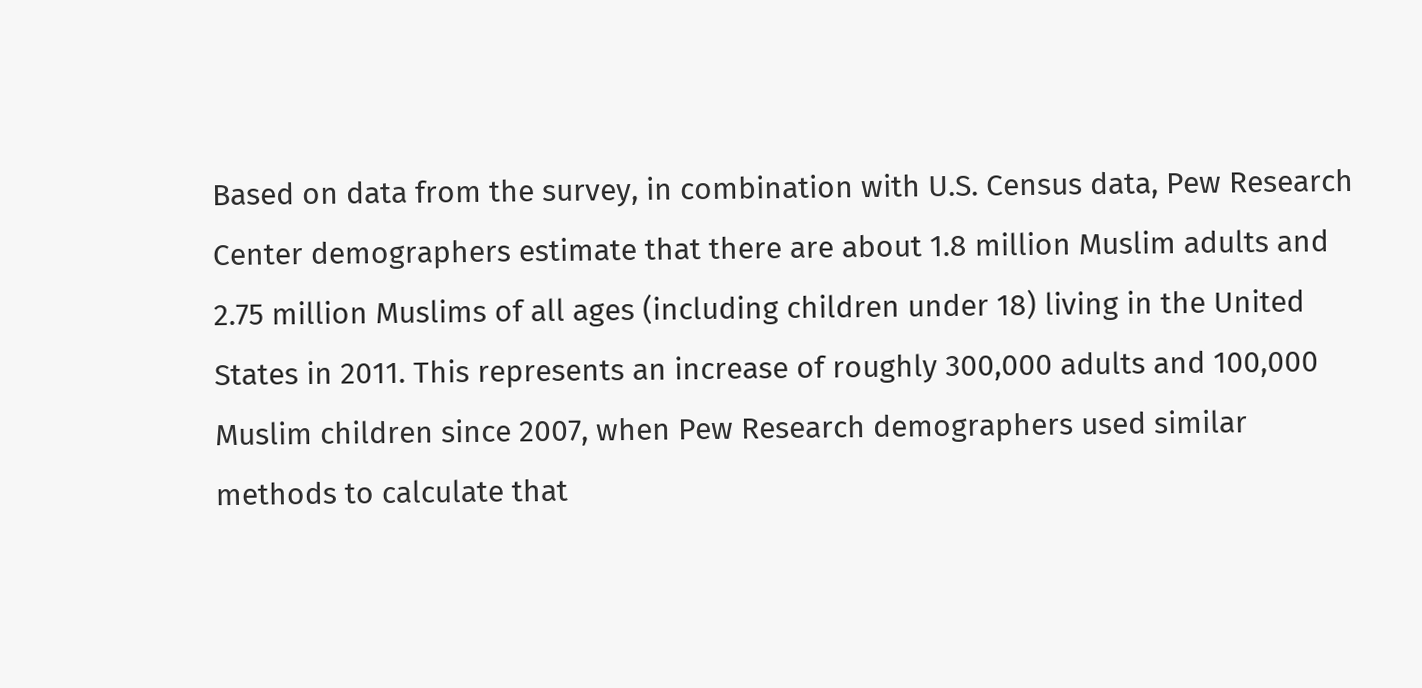Based on data from the survey, in combination with U.S. Census data, Pew Research Center demographers estimate that there are about 1.8 million Muslim adults and 2.75 million Muslims of all ages (including children under 18) living in the United States in 2011. This represents an increase of roughly 300,000 adults and 100,000 Muslim children since 2007, when Pew Research demographers used similar methods to calculate that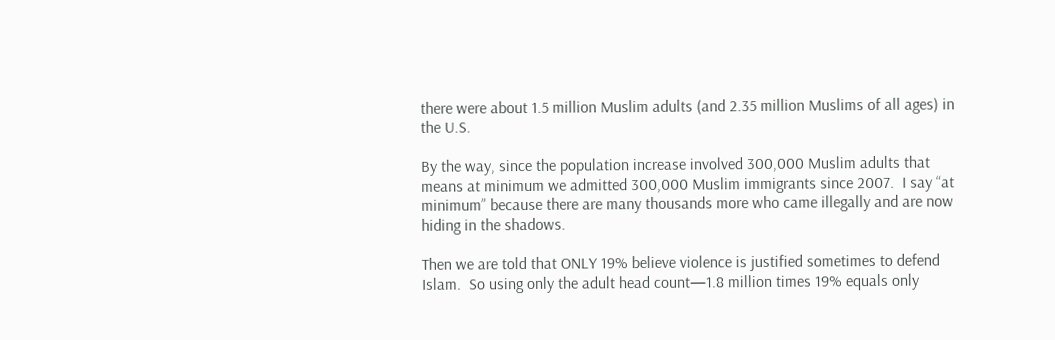there were about 1.5 million Muslim adults (and 2.35 million Muslims of all ages) in the U.S.

By the way, since the population increase involved 300,000 Muslim adults that means at minimum we admitted 300,000 Muslim immigrants since 2007.  I say “at minimum” because there are many thousands more who came illegally and are now hiding in the shadows.

Then we are told that ONLY 19% believe violence is justified sometimes to defend Islam.  So using only the adult head count—1.8 million times 19% equals only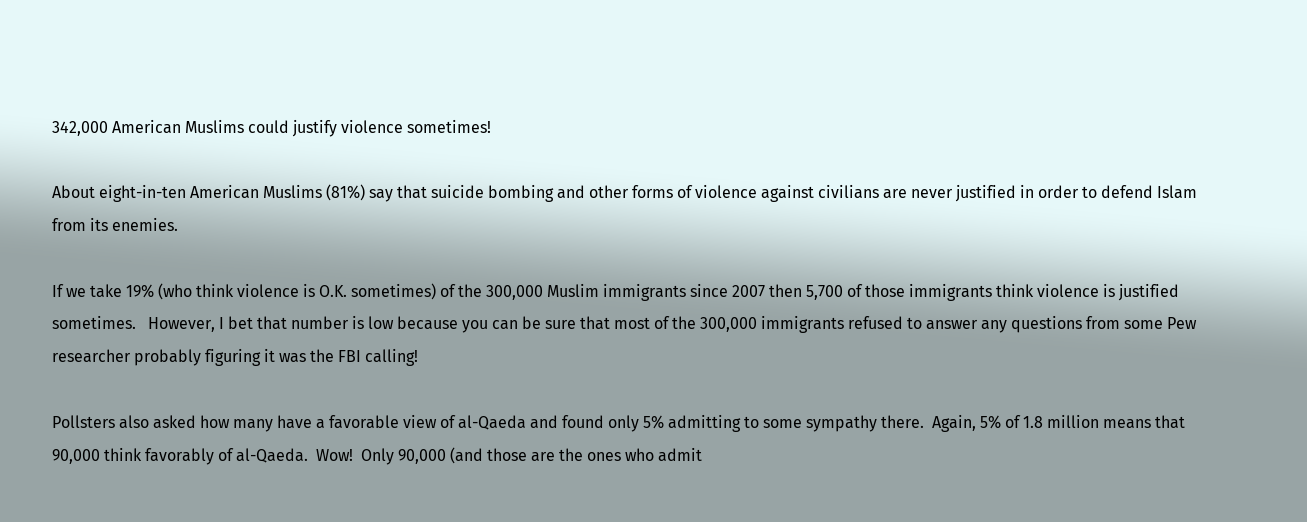342,000 American Muslims could justify violence sometimes!

About eight-in-ten American Muslims (81%) say that suicide bombing and other forms of violence against civilians are never justified in order to defend Islam from its enemies.

If we take 19% (who think violence is O.K. sometimes) of the 300,000 Muslim immigrants since 2007 then 5,700 of those immigrants think violence is justified sometimes.   However, I bet that number is low because you can be sure that most of the 300,000 immigrants refused to answer any questions from some Pew researcher probably figuring it was the FBI calling!

Pollsters also asked how many have a favorable view of al-Qaeda and found only 5% admitting to some sympathy there.  Again, 5% of 1.8 million means that 90,000 think favorably of al-Qaeda.  Wow!  Only 90,000 (and those are the ones who admit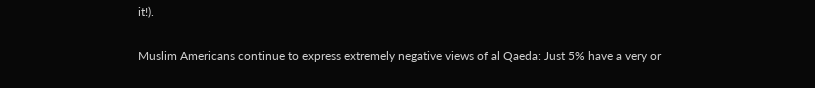it!).

Muslim Americans continue to express extremely negative views of al Qaeda: Just 5% have a very or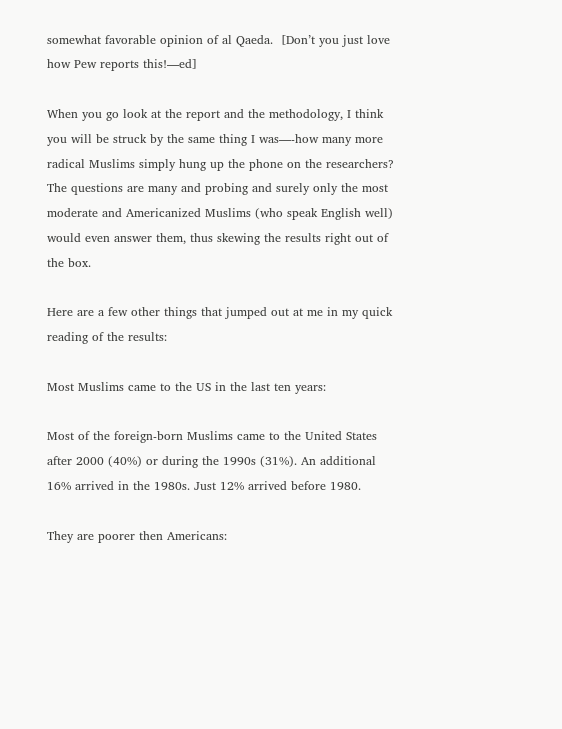somewhat favorable opinion of al Qaeda.  [Don’t you just love how Pew reports this!—ed]

When you go look at the report and the methodology, I think you will be struck by the same thing I was—-how many more radical Muslims simply hung up the phone on the researchers?  The questions are many and probing and surely only the most moderate and Americanized Muslims (who speak English well) would even answer them, thus skewing the results right out of the box.

Here are a few other things that jumped out at me in my quick reading of the results:

Most Muslims came to the US in the last ten years:

Most of the foreign-born Muslims came to the United States after 2000 (40%) or during the 1990s (31%). An additional 16% arrived in the 1980s. Just 12% arrived before 1980.

They are poorer then Americans: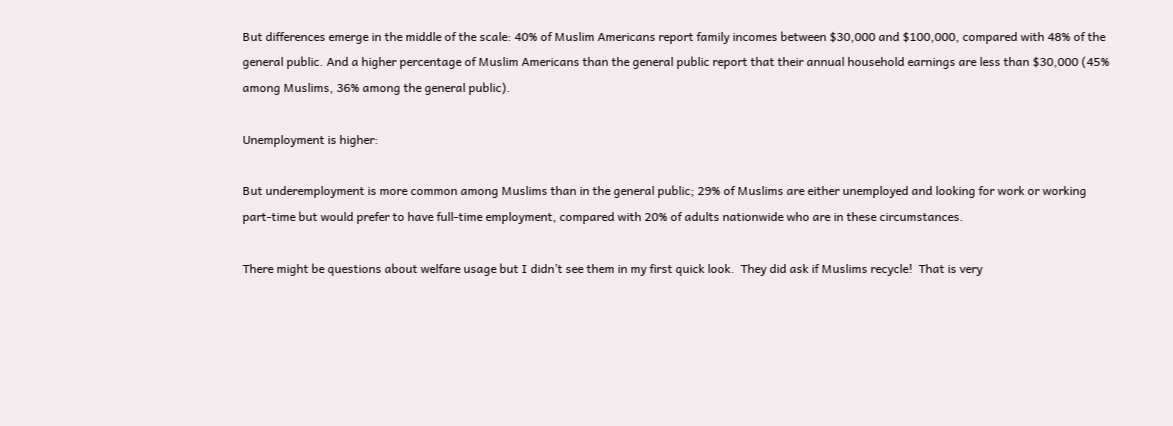But differences emerge in the middle of the scale: 40% of Muslim Americans report family incomes between $30,000 and $100,000, compared with 48% of the general public. And a higher percentage of Muslim Americans than the general public report that their annual household earnings are less than $30,000 (45% among Muslims, 36% among the general public).

Unemployment is higher:

But underemployment is more common among Muslims than in the general public; 29% of Muslims are either unemployed and looking for work or working part-time but would prefer to have full-time employment, compared with 20% of adults nationwide who are in these circumstances.

There might be questions about welfare usage but I didn’t see them in my first quick look.  They did ask if Muslims recycle!  That is very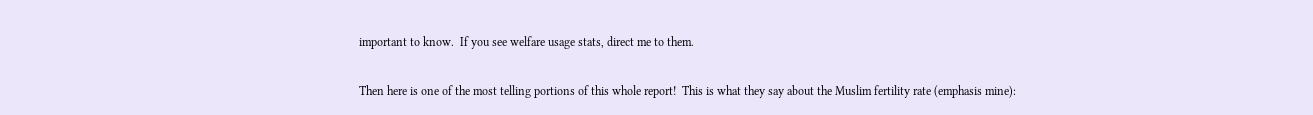important to know.  If you see welfare usage stats, direct me to them.

Then here is one of the most telling portions of this whole report!  This is what they say about the Muslim fertility rate (emphasis mine):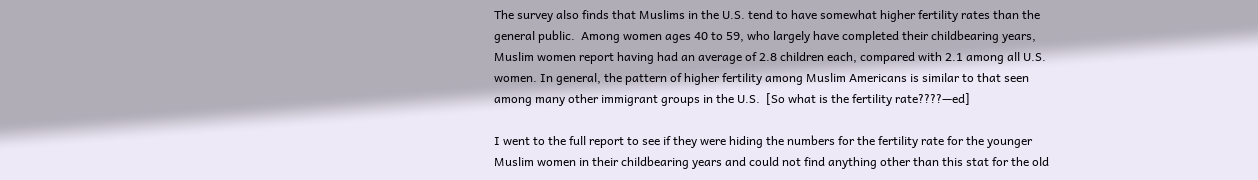The survey also finds that Muslims in the U.S. tend to have somewhat higher fertility rates than the general public.  Among women ages 40 to 59, who largely have completed their childbearing years, Muslim women report having had an average of 2.8 children each, compared with 2.1 among all U.S. women. In general, the pattern of higher fertility among Muslim Americans is similar to that seen among many other immigrant groups in the U.S.  [So what is the fertility rate????—ed]

I went to the full report to see if they were hiding the numbers for the fertility rate for the younger Muslim women in their childbearing years and could not find anything other than this stat for the old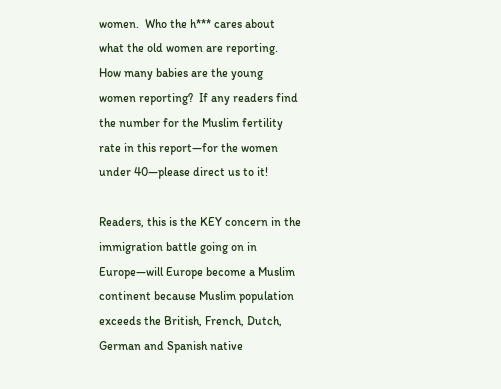women.  Who the h*** cares about what the old women are reporting.  How many babies are the young women reporting?  If any readers find the number for the Muslim fertility rate in this report—for the women under 40—please direct us to it!

Readers, this is the KEY concern in the immigration battle going on in Europe—will Europe become a Muslim continent because Muslim population exceeds the British, French, Dutch, German and Spanish native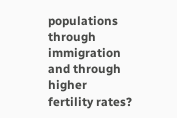populations through immigration and through higher fertility rates?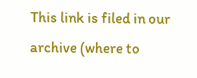This link is filed in our archive (where to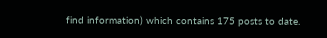find information) which contains 175 posts to date.